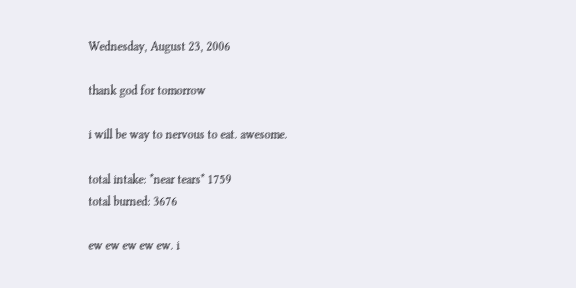Wednesday, August 23, 2006

thank god for tomorrow

i will be way to nervous to eat. awesome.

total intake: *near tears* 1759
total burned: 3676

ew ew ew ew ew. i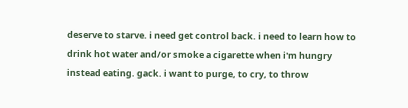deserve to starve. i need get control back. i need to learn how to drink hot water and/or smoke a cigarette when i'm hungry instead eating. gack. i want to purge, to cry, to throw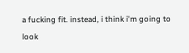a fucking fit. instead, i think i'm going to look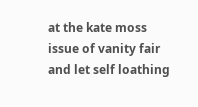at the kate moss issue of vanity fair and let self loathing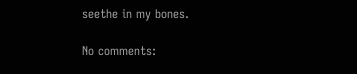seethe in my bones.

No comments: